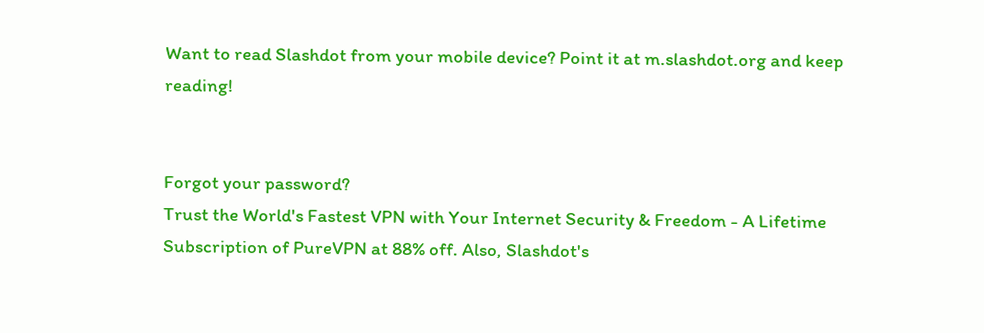Want to read Slashdot from your mobile device? Point it at m.slashdot.org and keep reading!


Forgot your password?
Trust the World's Fastest VPN with Your Internet Security & Freedom - A Lifetime Subscription of PureVPN at 88% off. Also, Slashdot's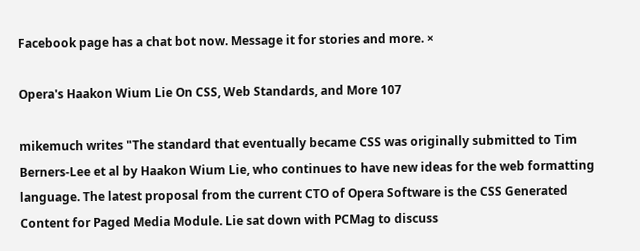Facebook page has a chat bot now. Message it for stories and more. ×

Opera's Haakon Wium Lie On CSS, Web Standards, and More 107

mikemuch writes "The standard that eventually became CSS was originally submitted to Tim Berners-Lee et al by Haakon Wium Lie, who continues to have new ideas for the web formatting language. The latest proposal from the current CTO of Opera Software is the CSS Generated Content for Paged Media Module. Lie sat down with PCMag to discuss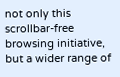not only this scrollbar-free browsing initiative, but a wider range of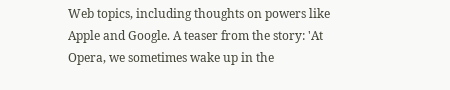Web topics, including thoughts on powers like Apple and Google. A teaser from the story: 'At Opera, we sometimes wake up in the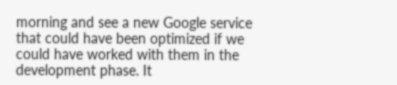morning and see a new Google service that could have been optimized if we could have worked with them in the development phase. It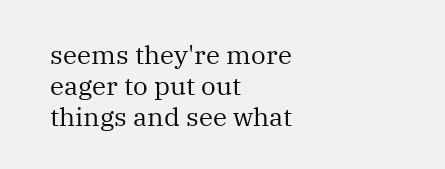seems they're more eager to put out things and see what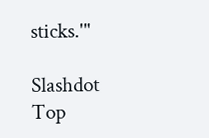sticks.'"

Slashdot Top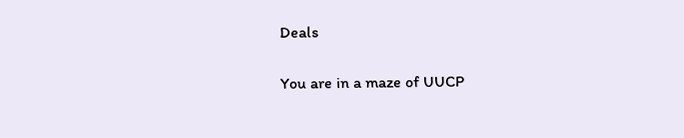Deals

You are in a maze of UUCP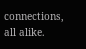connections, all alike.